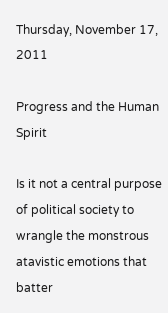Thursday, November 17, 2011

Progress and the Human Spirit

Is it not a central purpose of political society to wrangle the monstrous atavistic emotions that batter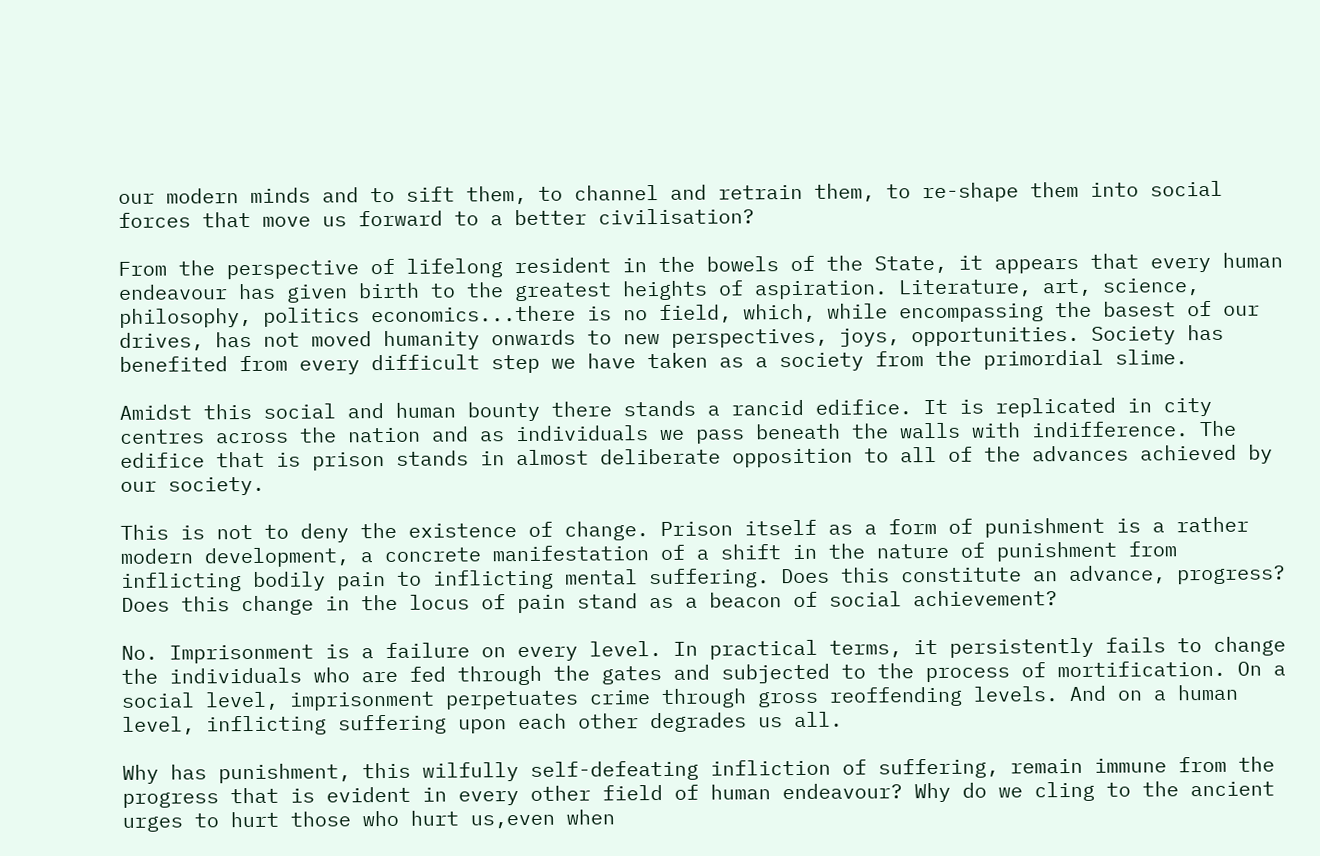our modern minds and to sift them, to channel and retrain them, to re-shape them into social forces that move us forward to a better civilisation?

From the perspective of lifelong resident in the bowels of the State, it appears that every human endeavour has given birth to the greatest heights of aspiration. Literature, art, science, philosophy, politics economics...there is no field, which, while encompassing the basest of our drives, has not moved humanity onwards to new perspectives, joys, opportunities. Society has benefited from every difficult step we have taken as a society from the primordial slime.

Amidst this social and human bounty there stands a rancid edifice. It is replicated in city centres across the nation and as individuals we pass beneath the walls with indifference. The edifice that is prison stands in almost deliberate opposition to all of the advances achieved by our society.

This is not to deny the existence of change. Prison itself as a form of punishment is a rather modern development, a concrete manifestation of a shift in the nature of punishment from inflicting bodily pain to inflicting mental suffering. Does this constitute an advance, progress? Does this change in the locus of pain stand as a beacon of social achievement?

No. Imprisonment is a failure on every level. In practical terms, it persistently fails to change the individuals who are fed through the gates and subjected to the process of mortification. On a social level, imprisonment perpetuates crime through gross reoffending levels. And on a human level, inflicting suffering upon each other degrades us all.

Why has punishment, this wilfully self-defeating infliction of suffering, remain immune from the progress that is evident in every other field of human endeavour? Why do we cling to the ancient urges to hurt those who hurt us,even when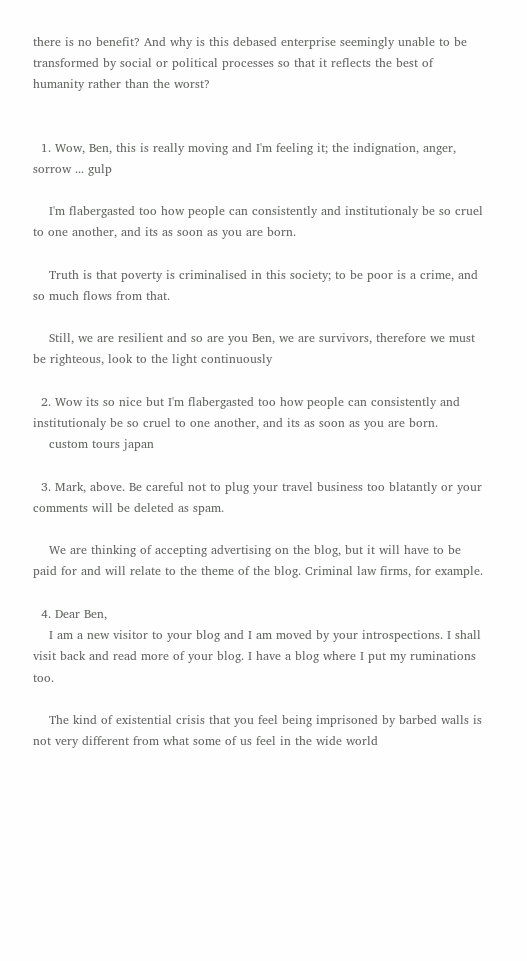there is no benefit? And why is this debased enterprise seemingly unable to be transformed by social or political processes so that it reflects the best of humanity rather than the worst?


  1. Wow, Ben, this is really moving and I'm feeling it; the indignation, anger, sorrow ... gulp

    I'm flabergasted too how people can consistently and institutionaly be so cruel to one another, and its as soon as you are born.

    Truth is that poverty is criminalised in this society; to be poor is a crime, and so much flows from that.

    Still, we are resilient and so are you Ben, we are survivors, therefore we must be righteous, look to the light continuously

  2. Wow its so nice but I'm flabergasted too how people can consistently and institutionaly be so cruel to one another, and its as soon as you are born.
    custom tours japan

  3. Mark, above. Be careful not to plug your travel business too blatantly or your comments will be deleted as spam.

    We are thinking of accepting advertising on the blog, but it will have to be paid for and will relate to the theme of the blog. Criminal law firms, for example.

  4. Dear Ben,
    I am a new visitor to your blog and I am moved by your introspections. I shall visit back and read more of your blog. I have a blog where I put my ruminations too.

    The kind of existential crisis that you feel being imprisoned by barbed walls is not very different from what some of us feel in the wide world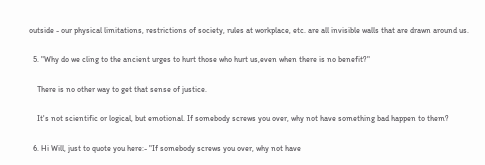outside - our physical limitations, restrictions of society, rules at workplace, etc. are all invisible walls that are drawn around us.

  5. "Why do we cling to the ancient urges to hurt those who hurt us,even when there is no benefit?"

    There is no other way to get that sense of justice.

    It's not scientific or logical, but emotional. If somebody screws you over, why not have something bad happen to them?

  6. Hi Will, just to quote you here:- "If somebody screws you over, why not have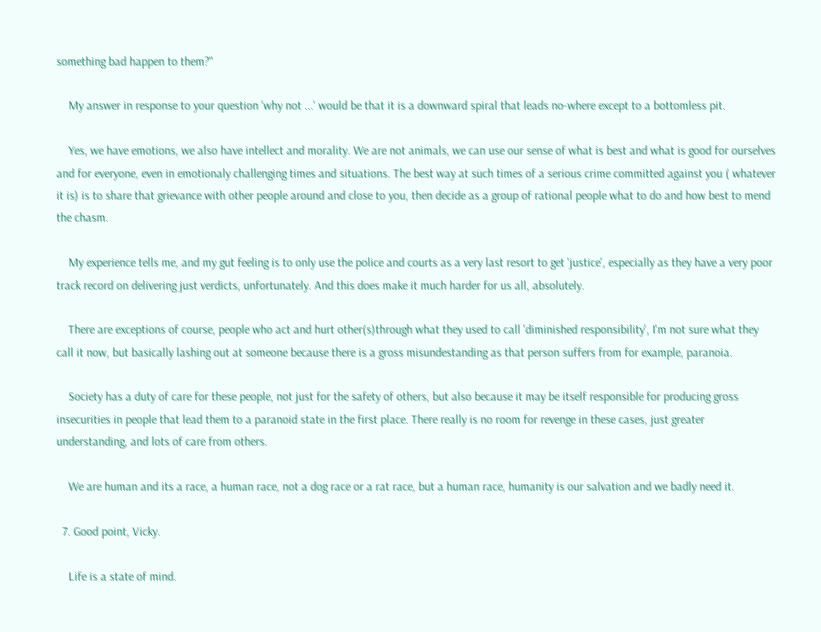something bad happen to them?"

    My answer in response to your question 'why not ...' would be that it is a downward spiral that leads no-where except to a bottomless pit.

    Yes, we have emotions, we also have intellect and morality. We are not animals, we can use our sense of what is best and what is good for ourselves and for everyone, even in emotionaly challenging times and situations. The best way at such times of a serious crime committed against you ( whatever it is) is to share that grievance with other people around and close to you, then decide as a group of rational people what to do and how best to mend the chasm.

    My experience tells me, and my gut feeling is to only use the police and courts as a very last resort to get 'justice', especially as they have a very poor track record on delivering just verdicts, unfortunately. And this does make it much harder for us all, absolutely.

    There are exceptions of course, people who act and hurt other(s)through what they used to call 'diminished responsibility', I'm not sure what they call it now, but basically lashing out at someone because there is a gross misundestanding as that person suffers from for example, paranoia.

    Society has a duty of care for these people, not just for the safety of others, but also because it may be itself responsible for producing gross insecurities in people that lead them to a paranoid state in the first place. There really is no room for revenge in these cases, just greater understanding, and lots of care from others.

    We are human and its a race, a human race, not a dog race or a rat race, but a human race, humanity is our salvation and we badly need it.

  7. Good point, Vicky.

    Life is a state of mind.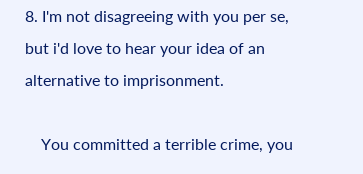8. I'm not disagreeing with you per se, but i'd love to hear your idea of an alternative to imprisonment.

    You committed a terrible crime, you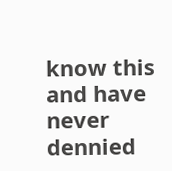know this and have never dennied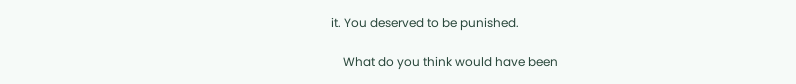it. You deserved to be punished.

    What do you think would have been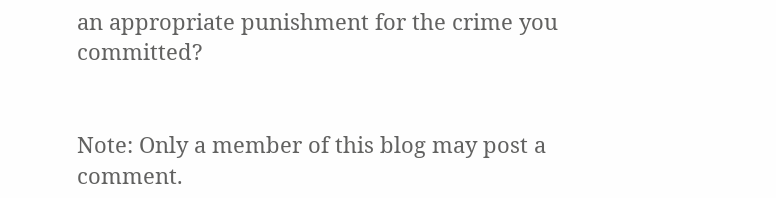an appropriate punishment for the crime you committed?


Note: Only a member of this blog may post a comment.